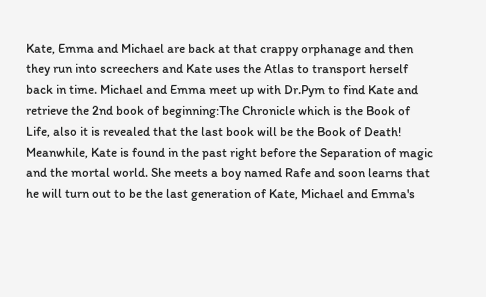Kate, Emma and Michael are back at that crappy orphanage and then they run into screechers and Kate uses the Atlas to transport herself back in time. Michael and Emma meet up with Dr.Pym to find Kate and retrieve the 2nd book of beginning:The Chronicle which is the Book of Life, also it is revealed that the last book will be the Book of Death! Meanwhile, Kate is found in the past right before the Separation of magic and the mortal world. She meets a boy named Rafe and soon learns that he will turn out to be the last generation of Kate, Michael and Emma's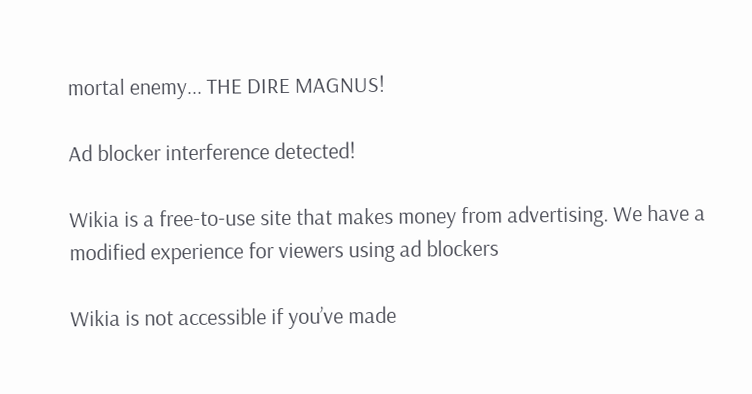mortal enemy... THE DIRE MAGNUS!

Ad blocker interference detected!

Wikia is a free-to-use site that makes money from advertising. We have a modified experience for viewers using ad blockers

Wikia is not accessible if you’ve made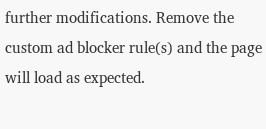further modifications. Remove the custom ad blocker rule(s) and the page will load as expected.